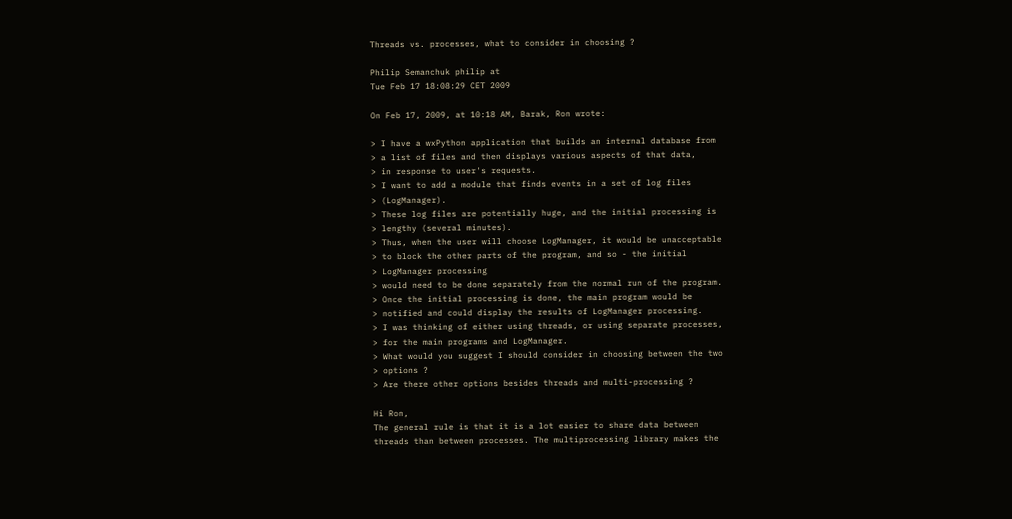Threads vs. processes, what to consider in choosing ?

Philip Semanchuk philip at
Tue Feb 17 18:08:29 CET 2009

On Feb 17, 2009, at 10:18 AM, Barak, Ron wrote:

> I have a wxPython application that builds an internal database from
> a list of files and then displays various aspects of that data,
> in response to user's requests.
> I want to add a module that finds events in a set of log files
> (LogManager).
> These log files are potentially huge, and the initial processing is
> lengthy (several minutes).
> Thus, when the user will choose LogManager, it would be unacceptable
> to block the other parts of the program, and so - the initial
> LogManager processing
> would need to be done separately from the normal run of the program.
> Once the initial processing is done, the main program would be
> notified and could display the results of LogManager processing.
> I was thinking of either using threads, or using separate processes,
> for the main programs and LogManager.
> What would you suggest I should consider in choosing between the two
> options ?
> Are there other options besides threads and multi-processing ?

Hi Ron,
The general rule is that it is a lot easier to share data between
threads than between processes. The multiprocessing library makes the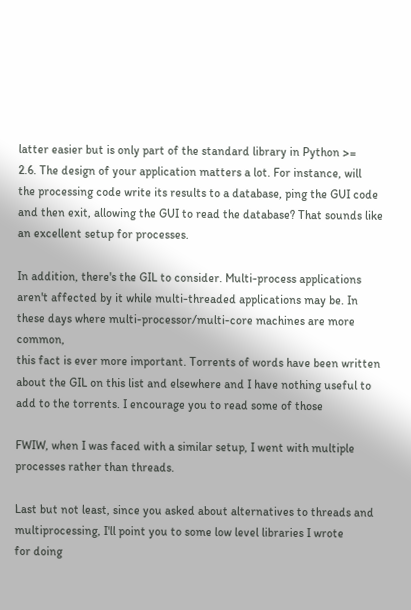latter easier but is only part of the standard library in Python >=
2.6. The design of your application matters a lot. For instance, will
the processing code write its results to a database, ping the GUI code
and then exit, allowing the GUI to read the database? That sounds like
an excellent setup for processes.

In addition, there's the GIL to consider. Multi-process applications
aren't affected by it while multi-threaded applications may be. In
these days where multi-processor/multi-core machines are more common,
this fact is ever more important. Torrents of words have been written
about the GIL on this list and elsewhere and I have nothing useful to
add to the torrents. I encourage you to read some of those

FWIW, when I was faced with a similar setup, I went with multiple
processes rather than threads.

Last but not least, since you asked about alternatives to threads and
multiprocessing, I'll point you to some low level libraries I wrote
for doing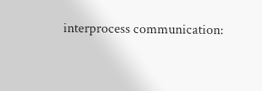interprocess communication: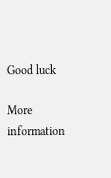Good luck

More information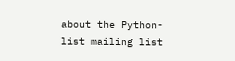about the Python-list mailing list